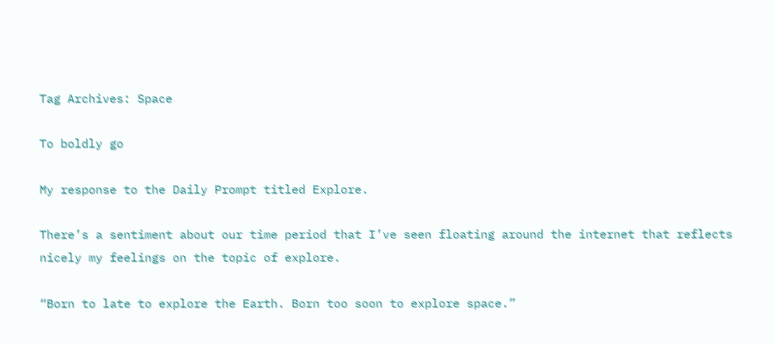Tag Archives: Space

To boldly go

My response to the Daily Prompt titled Explore.

There’s a sentiment about our time period that I’ve seen floating around the internet that reflects nicely my feelings on the topic of explore.

“Born to late to explore the Earth. Born too soon to explore space.”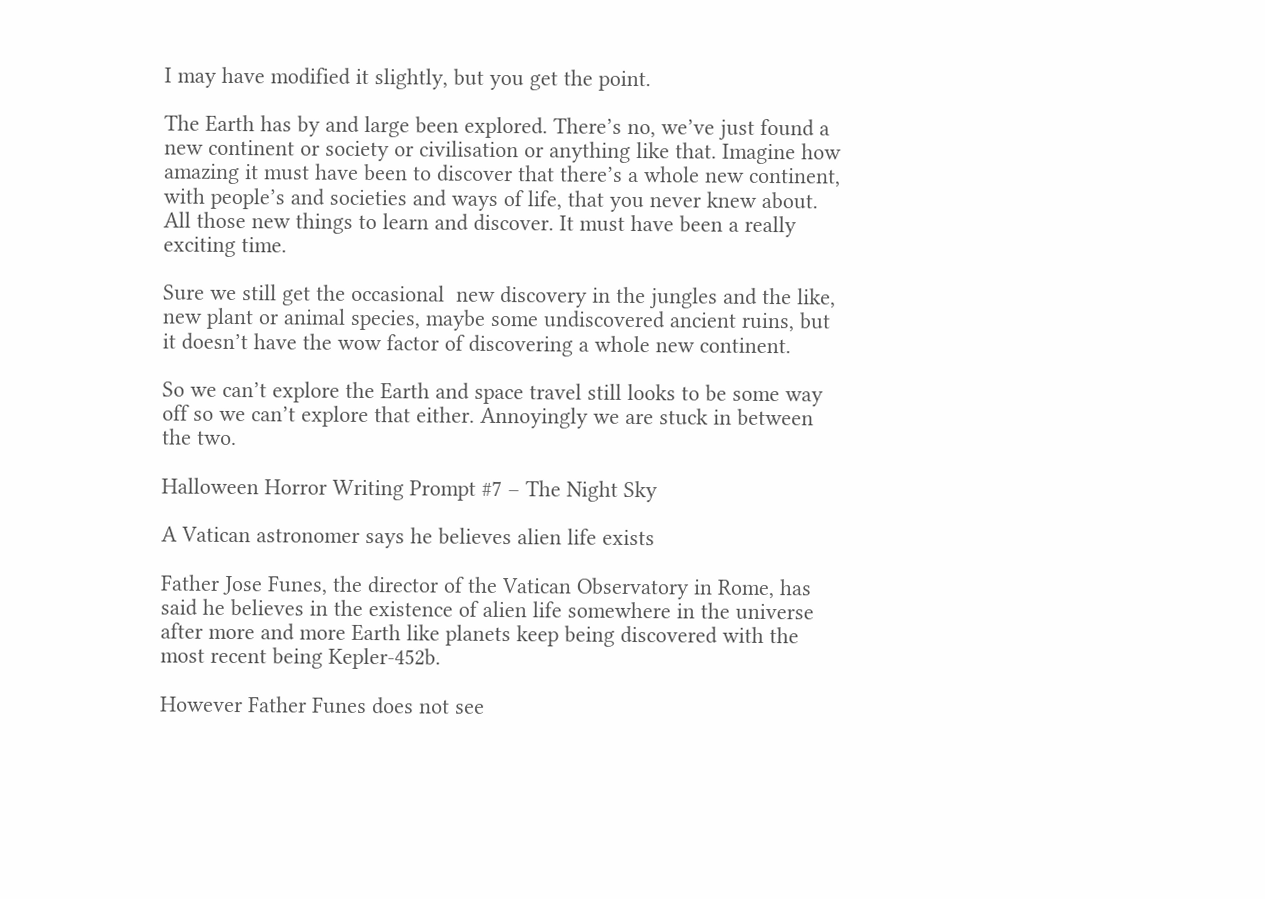I may have modified it slightly, but you get the point.

The Earth has by and large been explored. There’s no, we’ve just found a new continent or society or civilisation or anything like that. Imagine how amazing it must have been to discover that there’s a whole new continent, with people’s and societies and ways of life, that you never knew about. All those new things to learn and discover. It must have been a really exciting time.

Sure we still get the occasional  new discovery in the jungles and the like, new plant or animal species, maybe some undiscovered ancient ruins, but it doesn’t have the wow factor of discovering a whole new continent.

So we can’t explore the Earth and space travel still looks to be some way off so we can’t explore that either. Annoyingly we are stuck in between the two.

Halloween Horror Writing Prompt #7 – The Night Sky

A Vatican astronomer says he believes alien life exists

Father Jose Funes, the director of the Vatican Observatory in Rome, has said he believes in the existence of alien life somewhere in the universe after more and more Earth like planets keep being discovered with the most recent being Kepler-452b.

However Father Funes does not see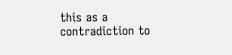this as a contradiction to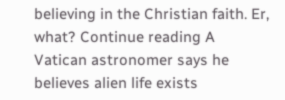believing in the Christian faith. Er, what? Continue reading A Vatican astronomer says he believes alien life exists